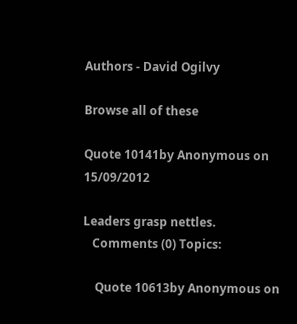Authors - David Ogilvy

Browse all of these

Quote 10141by Anonymous on 15/09/2012

Leaders grasp nettles.
   Comments (0) Topics:

    Quote 10613by Anonymous on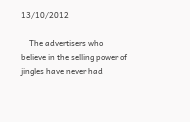13/10/2012

    The advertisers who believe in the selling power of jingles have never had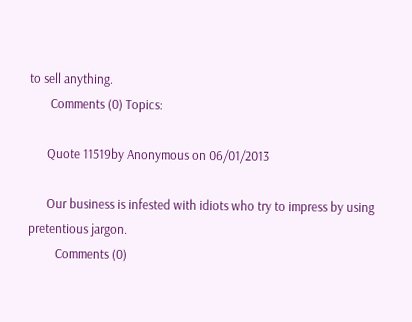to sell anything.
       Comments (0) Topics:

      Quote 11519by Anonymous on 06/01/2013

      Our business is infested with idiots who try to impress by using pretentious jargon.
         Comments (0)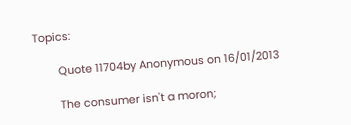Topics:

        Quote 11704by Anonymous on 16/01/2013

        The consumer isn't a moron;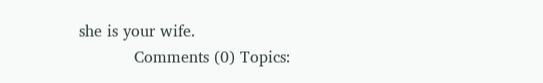she is your wife.
           Comments (0) Topics: